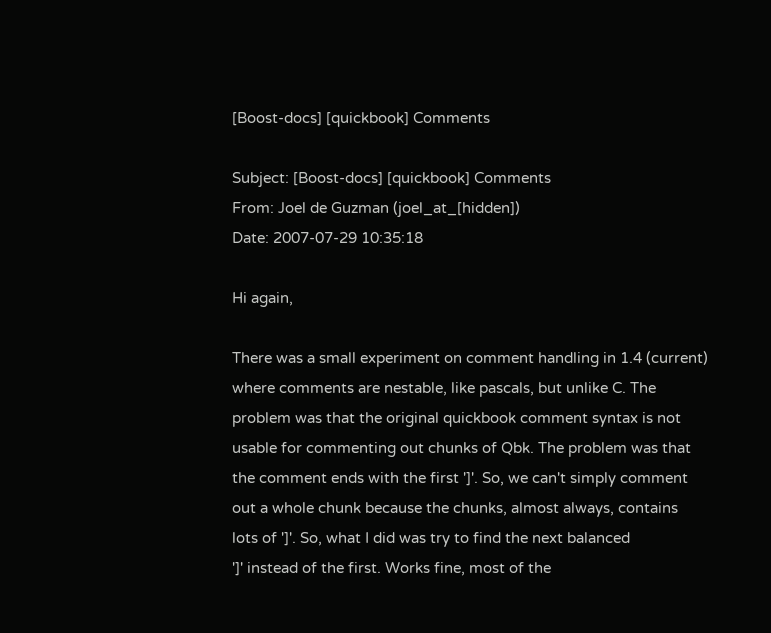[Boost-docs] [quickbook] Comments

Subject: [Boost-docs] [quickbook] Comments
From: Joel de Guzman (joel_at_[hidden])
Date: 2007-07-29 10:35:18

Hi again,

There was a small experiment on comment handling in 1.4 (current)
where comments are nestable, like pascals, but unlike C. The
problem was that the original quickbook comment syntax is not
usable for commenting out chunks of Qbk. The problem was that
the comment ends with the first ']'. So, we can't simply comment
out a whole chunk because the chunks, almost always, contains
lots of ']'. So, what I did was try to find the next balanced
']' instead of the first. Works fine, most of the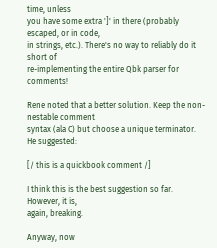time, unless
you have some extra ']' in there (probably escaped, or in code,
in strings, etc.). There's no way to reliably do it short of
re-implementing the entire Qbk parser for comments!

Rene noted that a better solution. Keep the non-nestable comment
syntax (ala C) but choose a unique terminator. He suggested:

[/ this is a quickbook comment /]

I think this is the best suggestion so far. However, it is,
again, breaking.

Anyway, now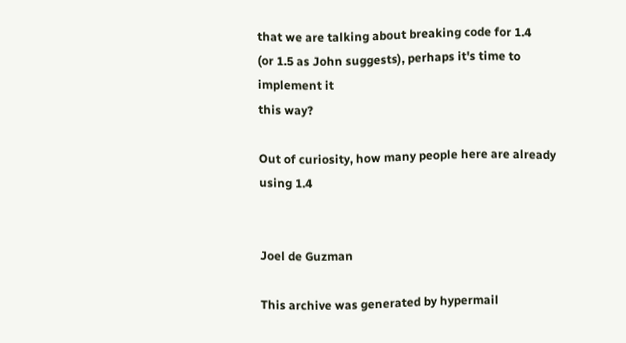that we are talking about breaking code for 1.4
(or 1.5 as John suggests), perhaps it's time to implement it
this way?

Out of curiosity, how many people here are already using 1.4


Joel de Guzman

This archive was generated by hypermail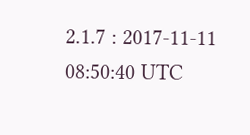2.1.7 : 2017-11-11 08:50:40 UTC